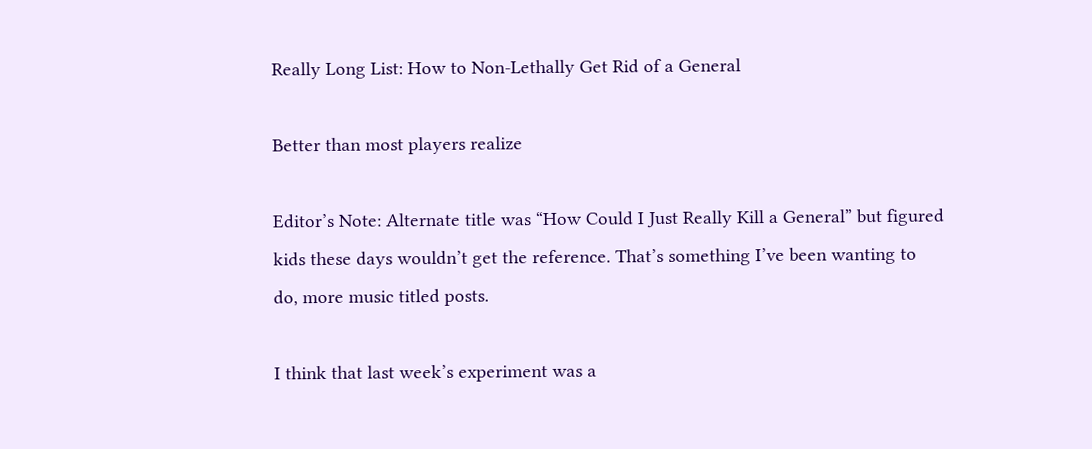Really Long List: How to Non-Lethally Get Rid of a General

Better than most players realize

Editor’s Note: Alternate title was “How Could I Just Really Kill a General” but figured kids these days wouldn’t get the reference. That’s something I’ve been wanting to do, more music titled posts.

I think that last week’s experiment was a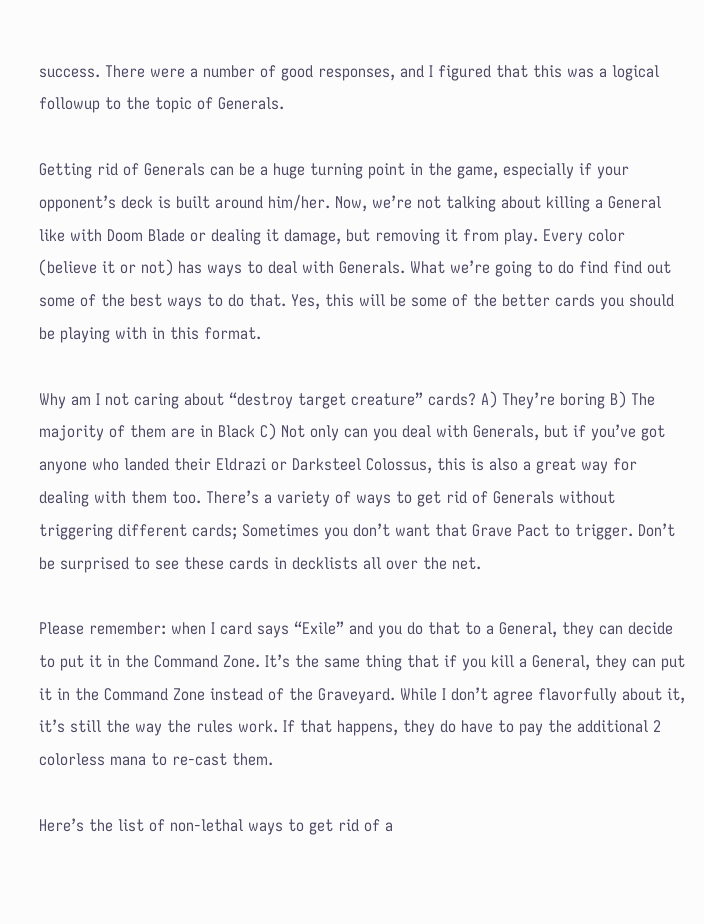success. There were a number of good responses, and I figured that this was a logical followup to the topic of Generals.

Getting rid of Generals can be a huge turning point in the game, especially if your opponent’s deck is built around him/her. Now, we’re not talking about killing a General like with Doom Blade or dealing it damage, but removing it from play. Every color (believe it or not) has ways to deal with Generals. What we’re going to do find find out some of the best ways to do that. Yes, this will be some of the better cards you should be playing with in this format.

Why am I not caring about “destroy target creature” cards? A) They’re boring B) The majority of them are in Black C) Not only can you deal with Generals, but if you’ve got anyone who landed their Eldrazi or Darksteel Colossus, this is also a great way for dealing with them too. There’s a variety of ways to get rid of Generals without triggering different cards; Sometimes you don’t want that Grave Pact to trigger. Don’t be surprised to see these cards in decklists all over the net.

Please remember: when I card says “Exile” and you do that to a General, they can decide to put it in the Command Zone. It’s the same thing that if you kill a General, they can put it in the Command Zone instead of the Graveyard. While I don’t agree flavorfully about it, it’s still the way the rules work. If that happens, they do have to pay the additional 2 colorless mana to re-cast them.

Here’s the list of non-lethal ways to get rid of a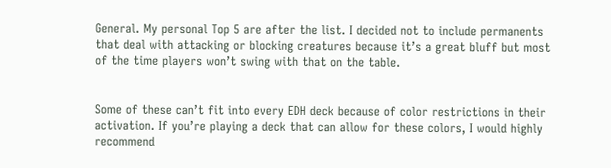General. My personal Top 5 are after the list. I decided not to include permanents that deal with attacking or blocking creatures because it’s a great bluff but most of the time players won’t swing with that on the table.


Some of these can’t fit into every EDH deck because of color restrictions in their activation. If you’re playing a deck that can allow for these colors, I would highly recommend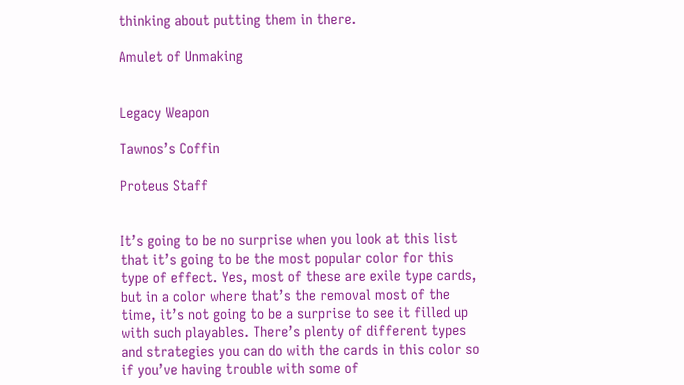thinking about putting them in there.

Amulet of Unmaking


Legacy Weapon

Tawnos’s Coffin

Proteus Staff


It’s going to be no surprise when you look at this list that it’s going to be the most popular color for this type of effect. Yes, most of these are exile type cards, but in a color where that’s the removal most of the time, it’s not going to be a surprise to see it filled up with such playables. There’s plenty of different types and strategies you can do with the cards in this color so if you’ve having trouble with some of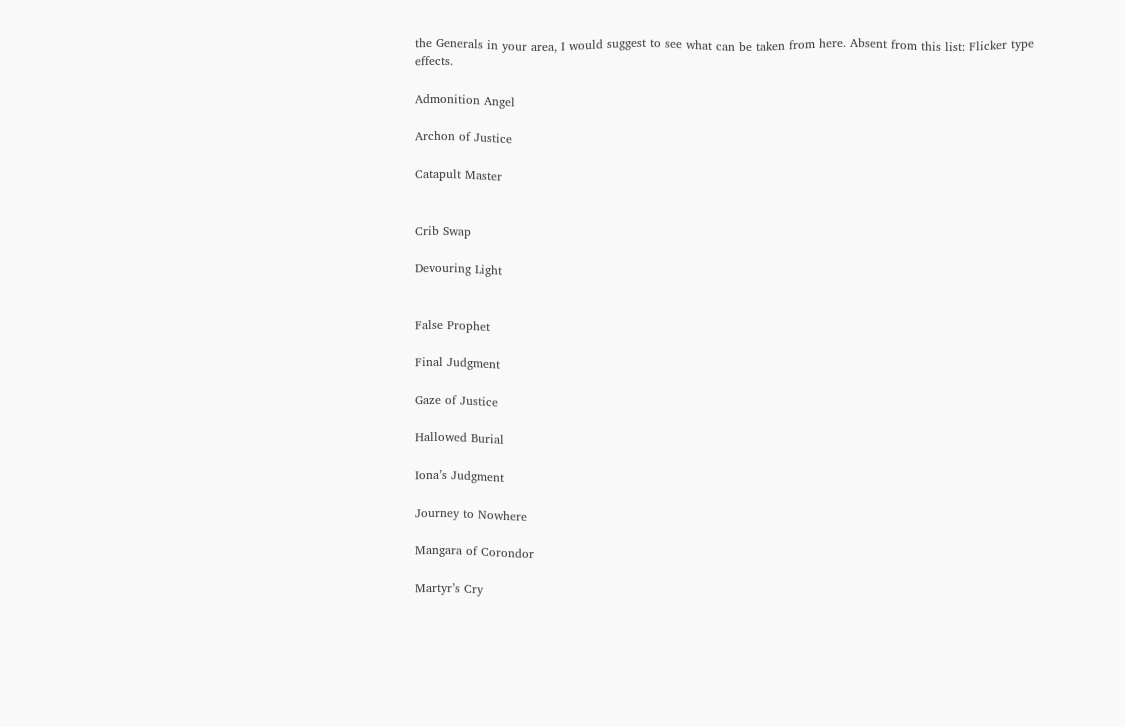the Generals in your area, I would suggest to see what can be taken from here. Absent from this list: Flicker type effects.

Admonition Angel

Archon of Justice

Catapult Master


Crib Swap

Devouring Light


False Prophet

Final Judgment

Gaze of Justice

Hallowed Burial

Iona’s Judgment

Journey to Nowhere

Mangara of Corondor

Martyr’s Cry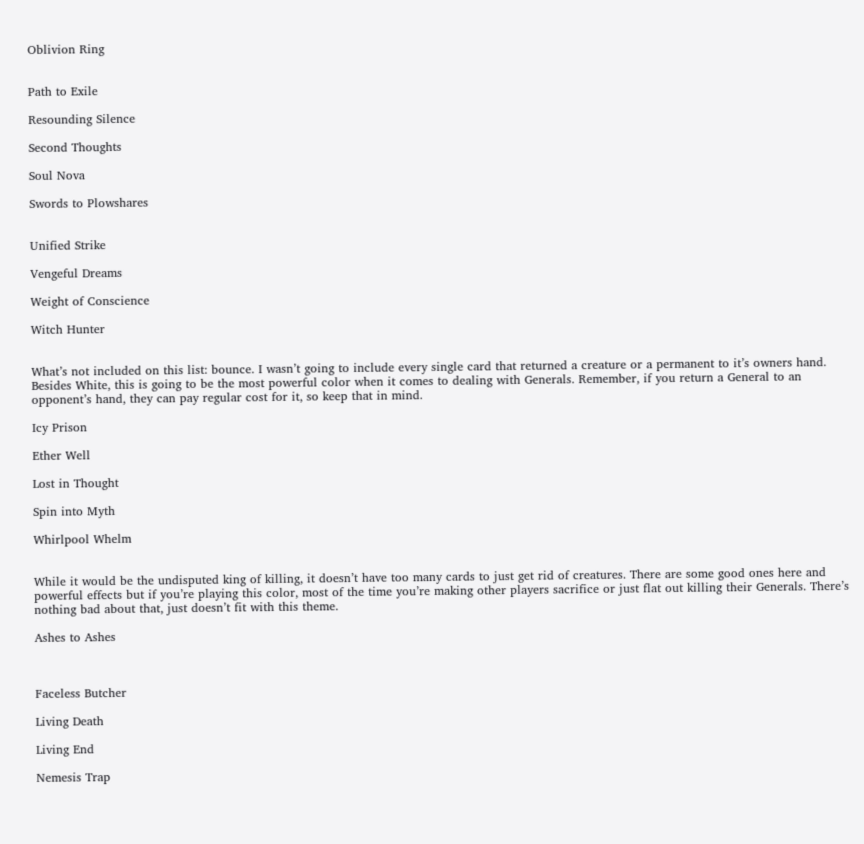Oblivion Ring


Path to Exile

Resounding Silence

Second Thoughts

Soul Nova

Swords to Plowshares


Unified Strike

Vengeful Dreams

Weight of Conscience

Witch Hunter


What’s not included on this list: bounce. I wasn’t going to include every single card that returned a creature or a permanent to it’s owners hand. Besides White, this is going to be the most powerful color when it comes to dealing with Generals. Remember, if you return a General to an opponent’s hand, they can pay regular cost for it, so keep that in mind.

Icy Prison

Ether Well

Lost in Thought

Spin into Myth

Whirlpool Whelm


While it would be the undisputed king of killing, it doesn’t have too many cards to just get rid of creatures. There are some good ones here and powerful effects but if you’re playing this color, most of the time you’re making other players sacrifice or just flat out killing their Generals. There’s nothing bad about that, just doesn’t fit with this theme.

Ashes to Ashes



Faceless Butcher

Living Death

Living End

Nemesis Trap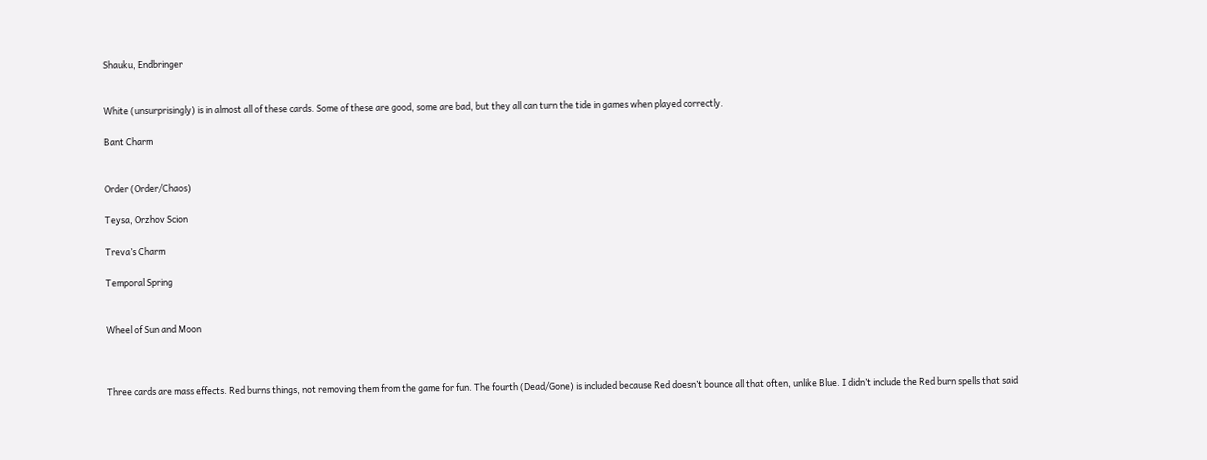Shauku, Endbringer


White (unsurprisingly) is in almost all of these cards. Some of these are good, some are bad, but they all can turn the tide in games when played correctly.

Bant Charm


Order (Order/Chaos)

Teysa, Orzhov Scion

Treva’s Charm

Temporal Spring


Wheel of Sun and Moon



Three cards are mass effects. Red burns things, not removing them from the game for fun. The fourth (Dead/Gone) is included because Red doesn’t bounce all that often, unlike Blue. I didn’t include the Red burn spells that said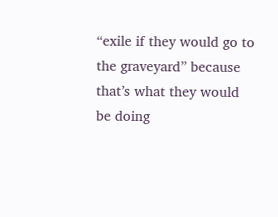“exile if they would go to the graveyard” because that’s what they would be doing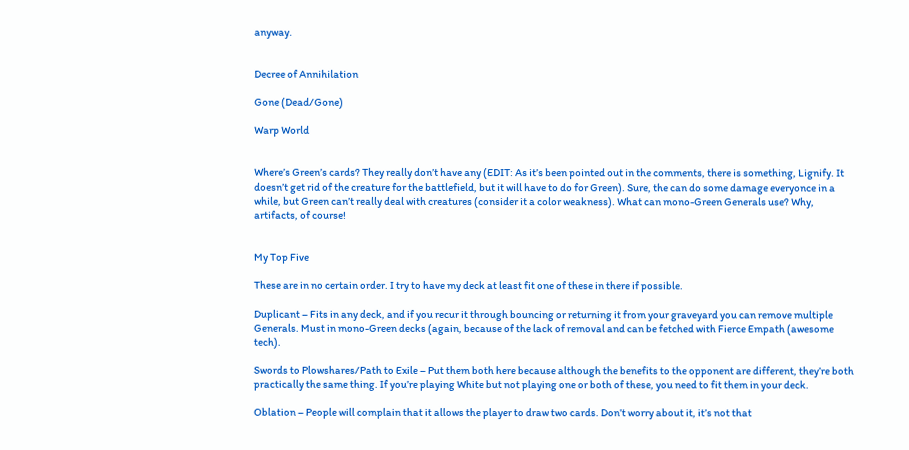anyway.


Decree of Annihilation

Gone (Dead/Gone)

Warp World


Where’s Green’s cards? They really don’t have any (EDIT: As it’s been pointed out in the comments, there is something, Lignify. It doesn’t get rid of the creature for the battlefield, but it will have to do for Green). Sure, the can do some damage everyonce in a while, but Green can’t really deal with creatures (consider it a color weakness). What can mono-Green Generals use? Why, artifacts, of course!


My Top Five

These are in no certain order. I try to have my deck at least fit one of these in there if possible.

Duplicant – Fits in any deck, and if you recur it through bouncing or returning it from your graveyard you can remove multiple Generals. Must in mono-Green decks (again, because of the lack of removal and can be fetched with Fierce Empath (awesome tech).

Swords to Plowshares/Path to Exile – Put them both here because although the benefits to the opponent are different, they’re both practically the same thing. If you’re playing White but not playing one or both of these, you need to fit them in your deck.

Oblation – People will complain that it allows the player to draw two cards. Don’t worry about it, it’s not that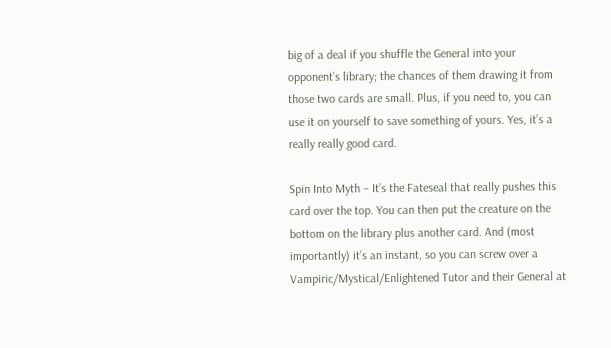big of a deal if you shuffle the General into your opponent’s library; the chances of them drawing it from those two cards are small. Plus, if you need to, you can use it on yourself to save something of yours. Yes, it’s a really really good card.

Spin Into Myth – It’s the Fateseal that really pushes this card over the top. You can then put the creature on the bottom on the library plus another card. And (most importantly) it’s an instant, so you can screw over a Vampiric/Mystical/Enlightened Tutor and their General at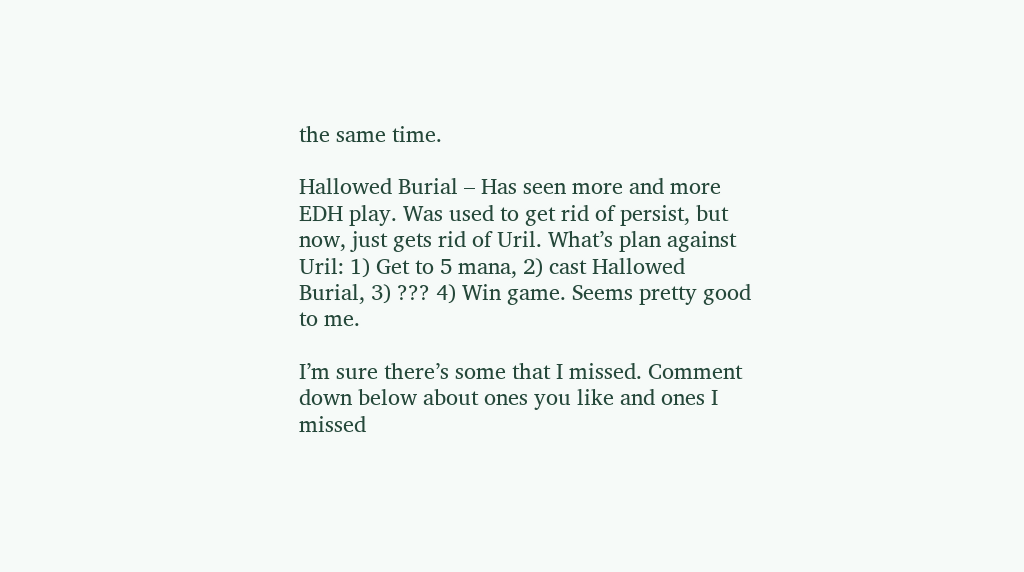the same time.

Hallowed Burial – Has seen more and more EDH play. Was used to get rid of persist, but now, just gets rid of Uril. What’s plan against Uril: 1) Get to 5 mana, 2) cast Hallowed Burial, 3) ??? 4) Win game. Seems pretty good to me.

I’m sure there’s some that I missed. Comment down below about ones you like and ones I missed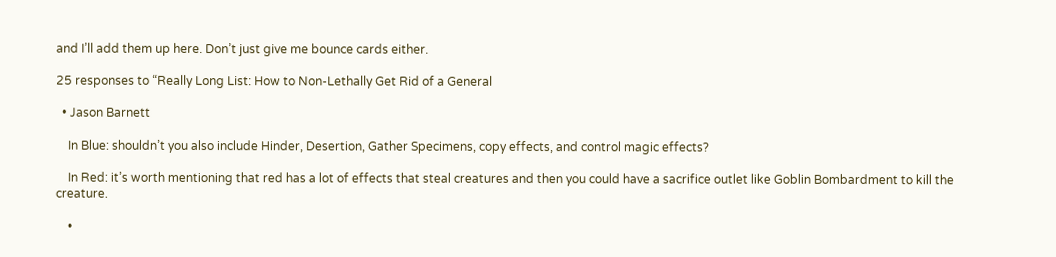and I’ll add them up here. Don’t just give me bounce cards either.

25 responses to “Really Long List: How to Non-Lethally Get Rid of a General

  • Jason Barnett

    In Blue: shouldn’t you also include Hinder, Desertion, Gather Specimens, copy effects, and control magic effects?

    In Red: it’s worth mentioning that red has a lot of effects that steal creatures and then you could have a sacrifice outlet like Goblin Bombardment to kill the creature.

    •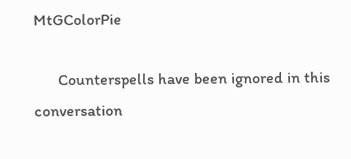MtGColorPie

      Counterspells have been ignored in this conversation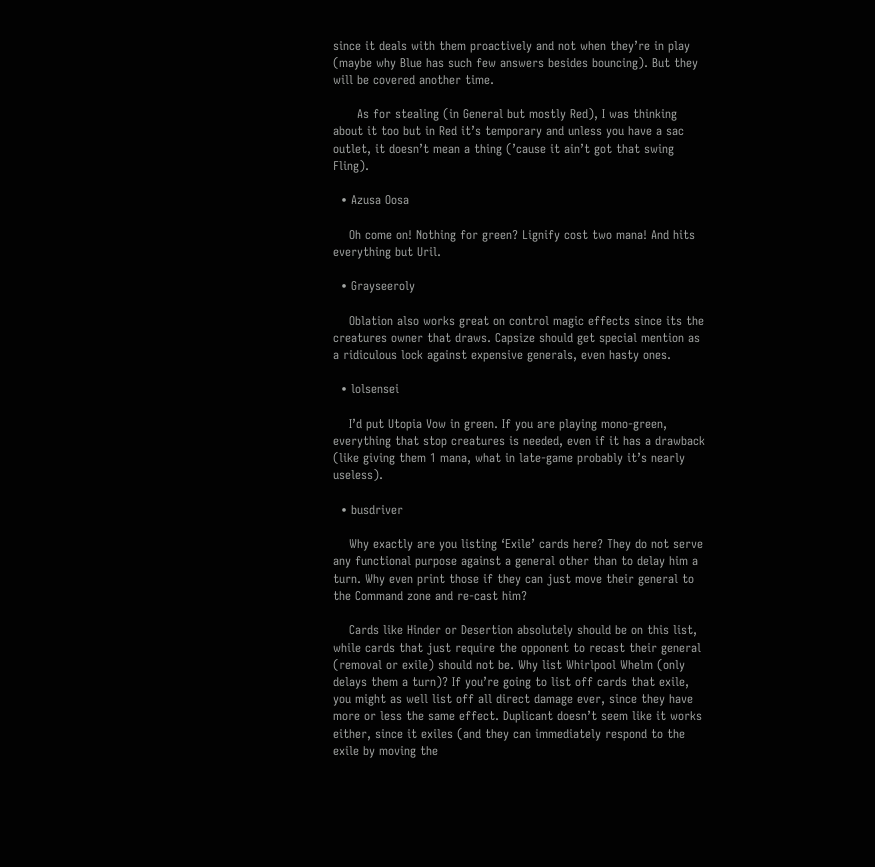since it deals with them proactively and not when they’re in play (maybe why Blue has such few answers besides bouncing). But they will be covered another time.

      As for stealing (in General but mostly Red), I was thinking about it too but in Red it’s temporary and unless you have a sac outlet, it doesn’t mean a thing (’cause it ain’t got that swing Fling).

  • Azusa Oosa

    Oh come on! Nothing for green? Lignify cost two mana! And hits everything but Uril.

  • Grayseeroly

    Oblation also works great on control magic effects since its the creatures owner that draws. Capsize should get special mention as a ridiculous lock against expensive generals, even hasty ones.

  • lolsensei

    I’d put Utopia Vow in green. If you are playing mono-green, everything that stop creatures is needed, even if it has a drawback (like giving them 1 mana, what in late-game probably it’s nearly useless).

  • busdriver

    Why exactly are you listing ‘Exile’ cards here? They do not serve any functional purpose against a general other than to delay him a turn. Why even print those if they can just move their general to the Command zone and re-cast him?

    Cards like Hinder or Desertion absolutely should be on this list, while cards that just require the opponent to recast their general (removal or exile) should not be. Why list Whirlpool Whelm (only delays them a turn)? If you’re going to list off cards that exile, you might as well list off all direct damage ever, since they have more or less the same effect. Duplicant doesn’t seem like it works either, since it exiles (and they can immediately respond to the exile by moving the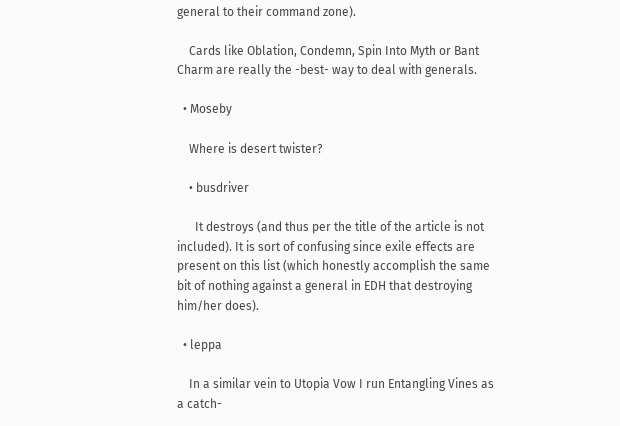general to their command zone).

    Cards like Oblation, Condemn, Spin Into Myth or Bant Charm are really the -best- way to deal with generals.

  • Moseby

    Where is desert twister?

    • busdriver

      It destroys (and thus per the title of the article is not included). It is sort of confusing since exile effects are present on this list (which honestly accomplish the same bit of nothing against a general in EDH that destroying him/her does).

  • leppa

    In a similar vein to Utopia Vow I run Entangling Vines as a catch-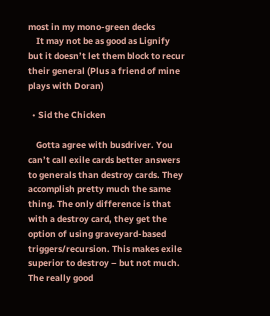most in my mono-green decks
    It may not be as good as Lignify but it doesn’t let them block to recur their general (Plus a friend of mine plays with Doran)

  • Sid the Chicken

    Gotta agree with busdriver. You can’t call exile cards better answers to generals than destroy cards. They accomplish pretty much the same thing. The only difference is that with a destroy card, they get the option of using graveyard-based triggers/recursion. This makes exile superior to destroy – but not much. The really good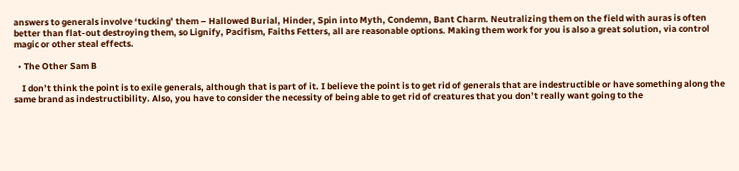answers to generals involve ‘tucking’ them – Hallowed Burial, Hinder, Spin into Myth, Condemn, Bant Charm. Neutralizing them on the field with auras is often better than flat-out destroying them, so Lignify, Pacifism, Faiths Fetters, all are reasonable options. Making them work for you is also a great solution, via control magic or other steal effects.

  • The Other Sam B

    I don’t think the point is to exile generals, although that is part of it. I believe the point is to get rid of generals that are indestructible or have something along the same brand as indestructibility. Also, you have to consider the necessity of being able to get rid of creatures that you don’t really want going to the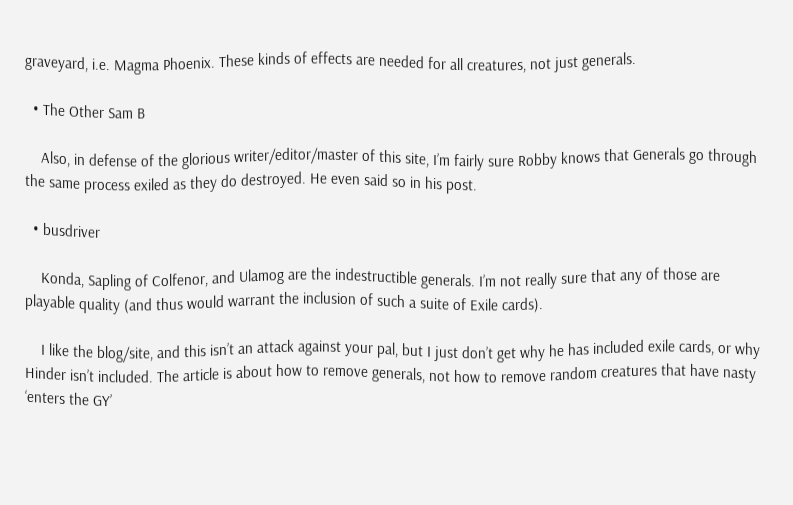graveyard, i.e. Magma Phoenix. These kinds of effects are needed for all creatures, not just generals.

  • The Other Sam B

    Also, in defense of the glorious writer/editor/master of this site, I’m fairly sure Robby knows that Generals go through the same process exiled as they do destroyed. He even said so in his post.

  • busdriver

    Konda, Sapling of Colfenor, and Ulamog are the indestructible generals. I’m not really sure that any of those are playable quality (and thus would warrant the inclusion of such a suite of Exile cards).

    I like the blog/site, and this isn’t an attack against your pal, but I just don’t get why he has included exile cards, or why Hinder isn’t included. The article is about how to remove generals, not how to remove random creatures that have nasty ‘enters the GY’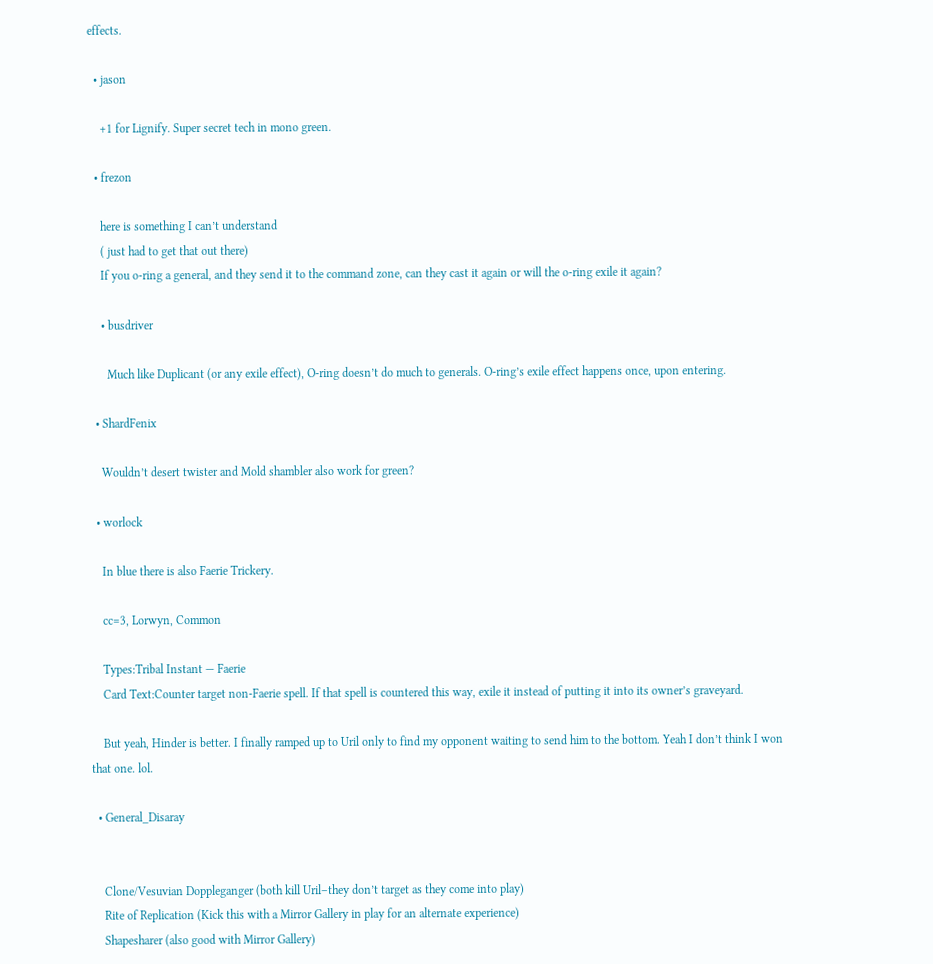effects.

  • jason

    +1 for Lignify. Super secret tech in mono green.

  • frezon

    here is something I can’t understand
    ( just had to get that out there)
    If you o-ring a general, and they send it to the command zone, can they cast it again or will the o-ring exile it again?

    • busdriver

      Much like Duplicant (or any exile effect), O-ring doesn’t do much to generals. O-ring’s exile effect happens once, upon entering.

  • ShardFenix

    Wouldn’t desert twister and Mold shambler also work for green?

  • worlock

    In blue there is also Faerie Trickery.

    cc=3, Lorwyn, Common

    Types:Tribal Instant — Faerie
    Card Text:Counter target non-Faerie spell. If that spell is countered this way, exile it instead of putting it into its owner’s graveyard.

    But yeah, Hinder is better. I finally ramped up to Uril only to find my opponent waiting to send him to the bottom. Yeah I don’t think I won that one. lol.

  • General_Disaray


    Clone/Vesuvian Doppleganger (both kill Uril–they don’t target as they come into play)
    Rite of Replication (Kick this with a Mirror Gallery in play for an alternate experience)
    Shapesharer (also good with Mirror Gallery)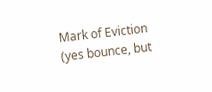Mark of Eviction (yes bounce, but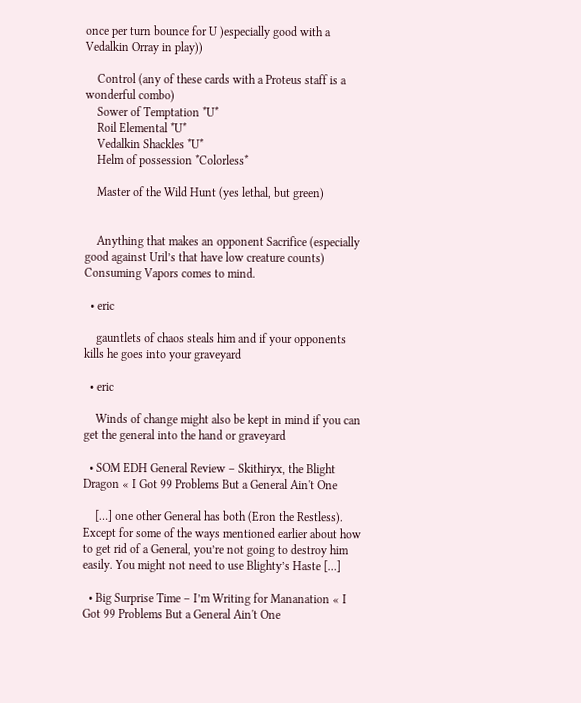once per turn bounce for U )especially good with a Vedalkin Orray in play))

    Control (any of these cards with a Proteus staff is a wonderful combo)
    Sower of Temptation *U*
    Roil Elemental *U*
    Vedalkin Shackles *U*
    Helm of possession *Colorless*

    Master of the Wild Hunt (yes lethal, but green)


    Anything that makes an opponent Sacrifice (especially good against Uril’s that have low creature counts) Consuming Vapors comes to mind.

  • eric

    gauntlets of chaos steals him and if your opponents kills he goes into your graveyard

  • eric

    Winds of change might also be kept in mind if you can get the general into the hand or graveyard

  • SOM EDH General Review – Skithiryx, the Blight Dragon « I Got 99 Problems But a General Ain't One

    […] one other General has both (Eron the Restless). Except for some of the ways mentioned earlier about how to get rid of a General, you’re not going to destroy him easily. You might not need to use Blighty’s Haste […]

  • Big Surprise Time – I’m Writing for Mananation « I Got 99 Problems But a General Ain't One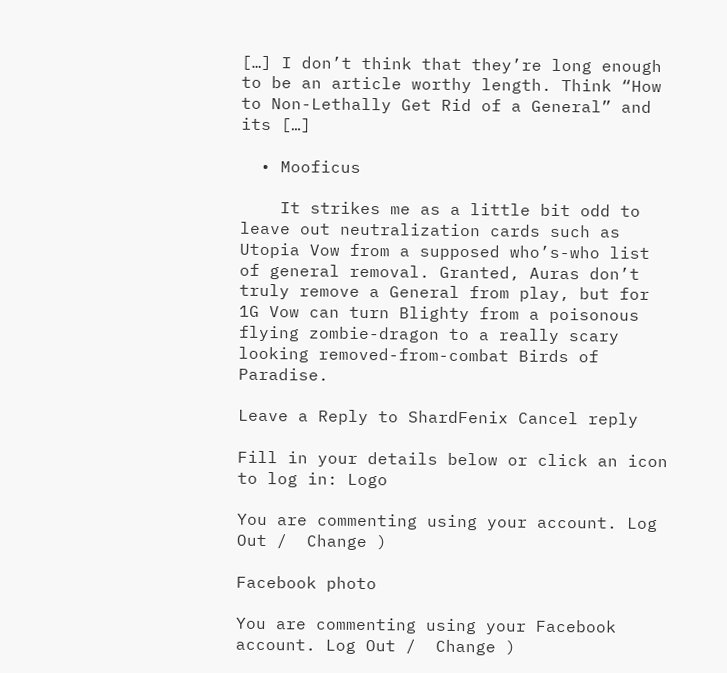[…] I don’t think that they’re long enough to be an article worthy length. Think “How to Non-Lethally Get Rid of a General” and its […]

  • Mooficus

    It strikes me as a little bit odd to leave out neutralization cards such as Utopia Vow from a supposed who’s-who list of general removal. Granted, Auras don’t truly remove a General from play, but for 1G Vow can turn Blighty from a poisonous flying zombie-dragon to a really scary looking removed-from-combat Birds of Paradise.

Leave a Reply to ShardFenix Cancel reply

Fill in your details below or click an icon to log in: Logo

You are commenting using your account. Log Out /  Change )

Facebook photo

You are commenting using your Facebook account. Log Out /  Change )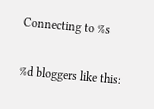Connecting to %s

%d bloggers like this: